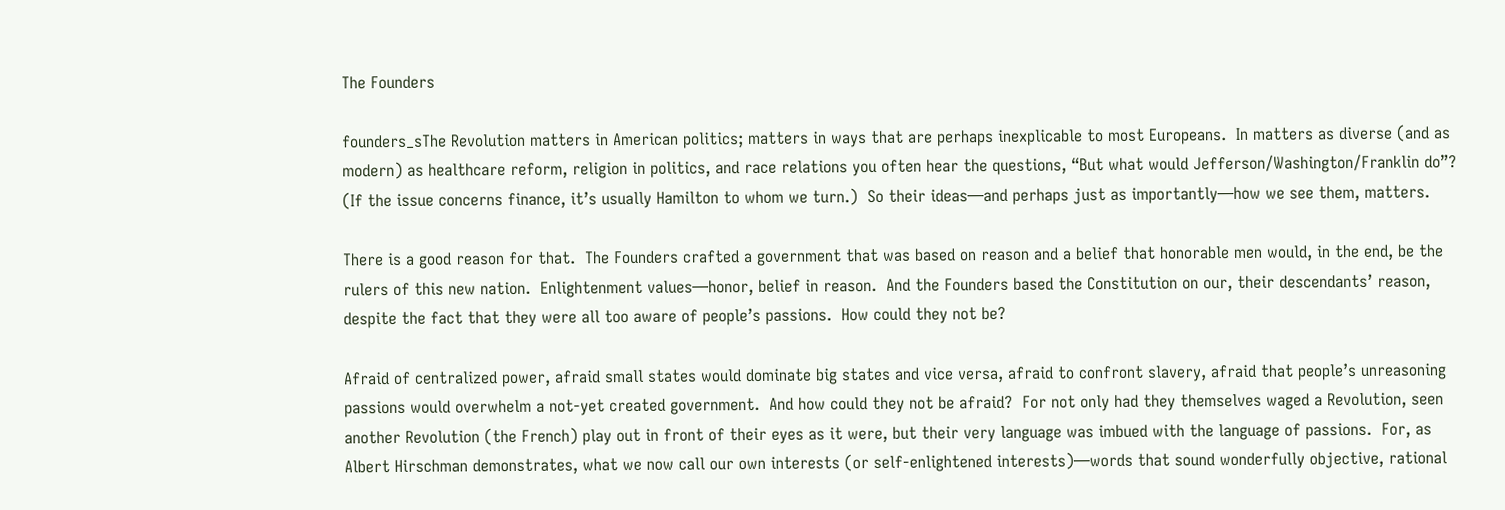The Founders

founders_sThe Revolution matters in American politics; matters in ways that are perhaps inexplicable to most Europeans.  In matters as diverse (and as modern) as healthcare reform, religion in politics, and race relations you often hear the questions, “But what would Jefferson/Washington/Franklin do”?  (If the issue concerns finance, it’s usually Hamilton to whom we turn.)  So their ideas—and perhaps just as importantly—how we see them, matters.

There is a good reason for that.  The Founders crafted a government that was based on reason and a belief that honorable men would, in the end, be the rulers of this new nation.  Enlightenment values—honor, belief in reason.  And the Founders based the Constitution on our, their descendants’ reason, despite the fact that they were all too aware of people’s passions.  How could they not be?

Afraid of centralized power, afraid small states would dominate big states and vice versa, afraid to confront slavery, afraid that people’s unreasoning passions would overwhelm a not-yet created government.  And how could they not be afraid?  For not only had they themselves waged a Revolution, seen another Revolution (the French) play out in front of their eyes as it were, but their very language was imbued with the language of passions.  For, as Albert Hirschman demonstrates, what we now call our own interests (or self-enlightened interests)—words that sound wonderfully objective, rational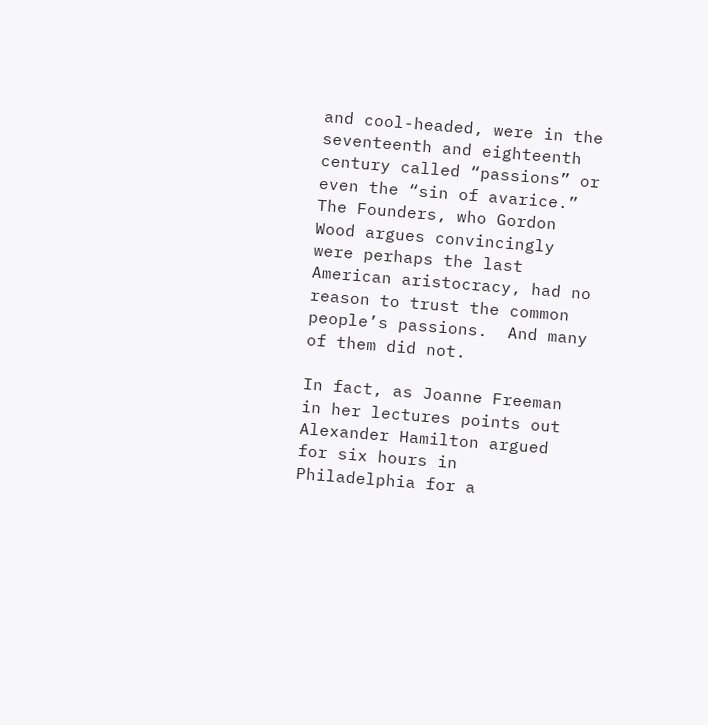and cool-headed, were in the seventeenth and eighteenth century called “passions” or even the “sin of avarice.”  The Founders, who Gordon Wood argues convincingly were perhaps the last American aristocracy, had no reason to trust the common people’s passions.  And many of them did not.

In fact, as Joanne Freeman in her lectures points out Alexander Hamilton argued for six hours in Philadelphia for a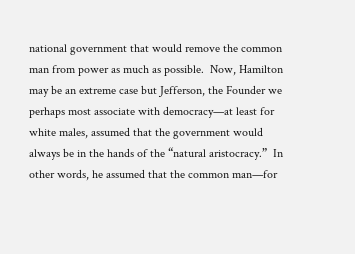national government that would remove the common man from power as much as possible.  Now, Hamilton may be an extreme case but Jefferson, the Founder we perhaps most associate with democracy—at least for white males, assumed that the government would always be in the hands of the “natural aristocracy.”  In other words, he assumed that the common man—for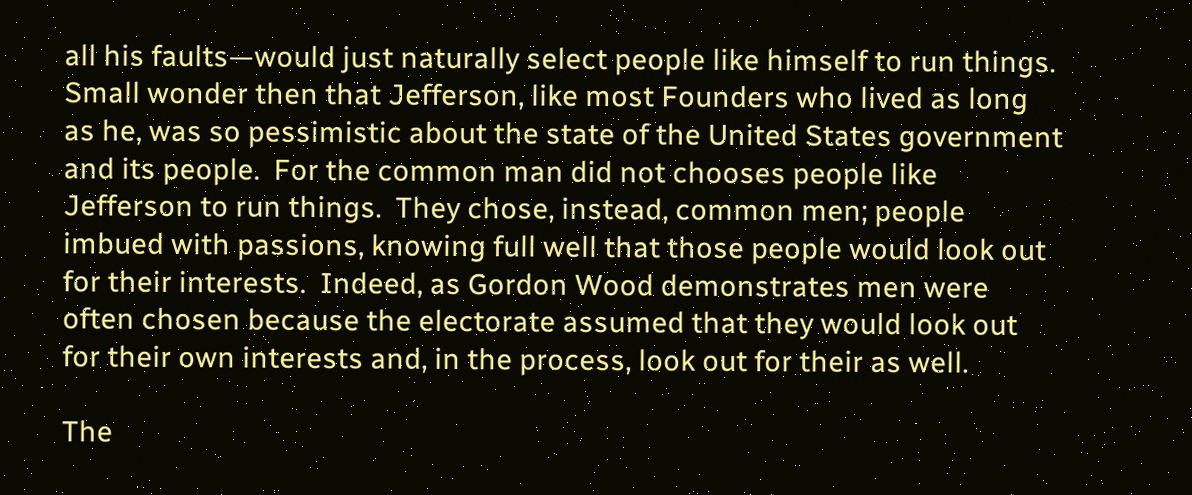all his faults—would just naturally select people like himself to run things.  Small wonder then that Jefferson, like most Founders who lived as long as he, was so pessimistic about the state of the United States government and its people.  For the common man did not chooses people like Jefferson to run things.  They chose, instead, common men; people imbued with passions, knowing full well that those people would look out for their interests.  Indeed, as Gordon Wood demonstrates men were often chosen because the electorate assumed that they would look out for their own interests and, in the process, look out for their as well.

The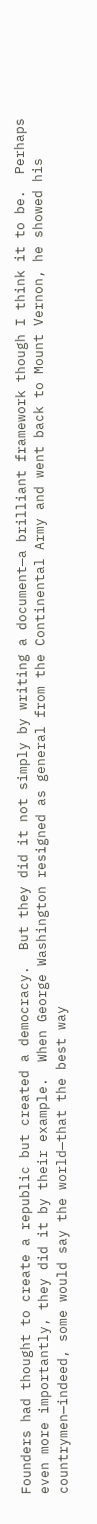Founders had thought to create a republic but created a democracy.  But they did it not simply by writing a document—a brilliant framework though I think it to be.  Perhaps even more importantly, they did it by their example.  When George Washington resigned as general from the Continental Army and went back to Mount Vernon, he showed his countrymen—indeed, some would say the world—that the best way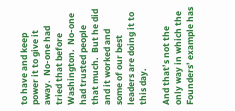to have and keep power it to give it away.  No-one had tried that before Washington.  No-one had trusted people that much.  But he did and it worked and some of our best leaders are doing it to this day.

And that’s not the only way in which the Founders’ example has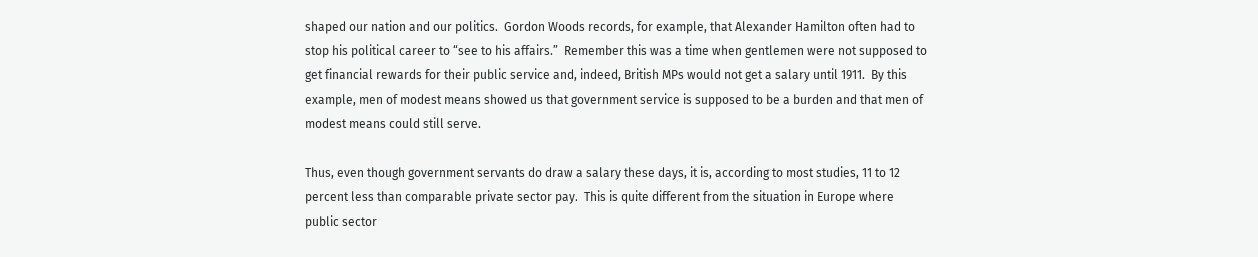shaped our nation and our politics.  Gordon Woods records, for example, that Alexander Hamilton often had to stop his political career to “see to his affairs.”  Remember this was a time when gentlemen were not supposed to get financial rewards for their public service and, indeed, British MPs would not get a salary until 1911.  By this example, men of modest means showed us that government service is supposed to be a burden and that men of modest means could still serve.

Thus, even though government servants do draw a salary these days, it is, according to most studies, 11 to 12 percent less than comparable private sector pay.  This is quite different from the situation in Europe where public sector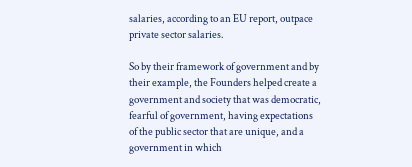salaries, according to an EU report, outpace private sector salaries.

So by their framework of government and by their example, the Founders helped create a government and society that was democratic, fearful of government, having expectations of the public sector that are unique, and a government in which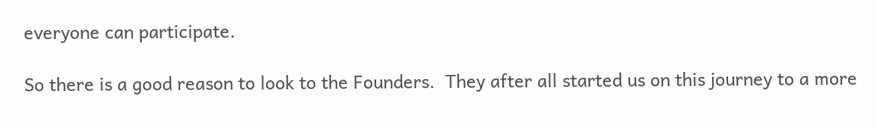everyone can participate.

So there is a good reason to look to the Founders.  They after all started us on this journey to a more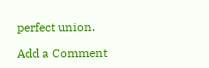perfect union.

Add a Comment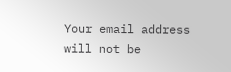Your email address will not be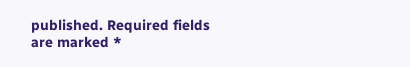published. Required fields are marked *